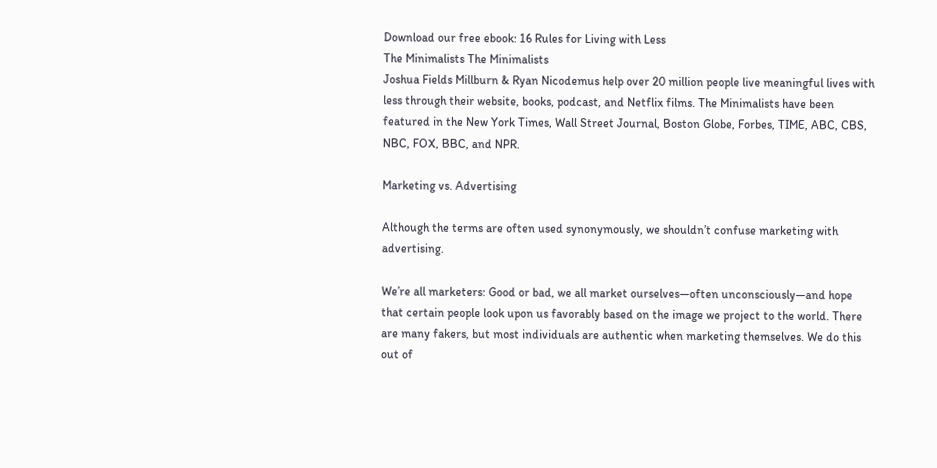Download our free ebook: 16 Rules for Living with Less
The Minimalists The Minimalists
Joshua Fields Millburn & Ryan Nicodemus help over 20 million people live meaningful lives with less through their website, books, podcast, and Netflix films. The Minimalists have been featured in the New York Times, Wall Street Journal, Boston Globe, Forbes, TIME, ABC, CBS, NBC, FOX, BBC, and NPR.

Marketing vs. Advertising

Although the terms are often used synonymously, we shouldn’t confuse marketing with advertising.

We’re all marketers: Good or bad, we all market ourselves—often unconsciously—and hope that certain people look upon us favorably based on the image we project to the world. There are many fakers, but most individuals are authentic when marketing themselves. We do this out of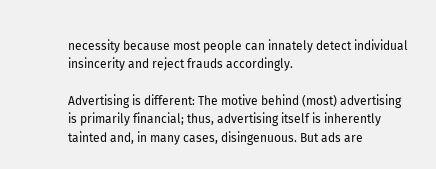necessity because most people can innately detect individual insincerity and reject frauds accordingly.

Advertising is different: The motive behind (most) advertising is primarily financial; thus, advertising itself is inherently tainted and, in many cases, disingenuous. But ads are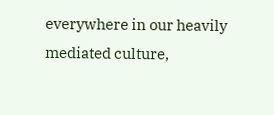everywhere in our heavily mediated culture,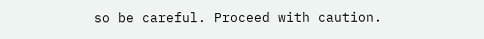so be careful. Proceed with caution.